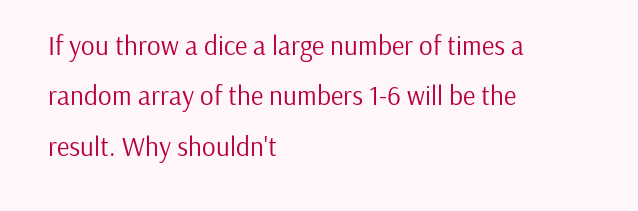If you throw a dice a large number of times a random array of the numbers 1-6 will be the result. Why shouldn't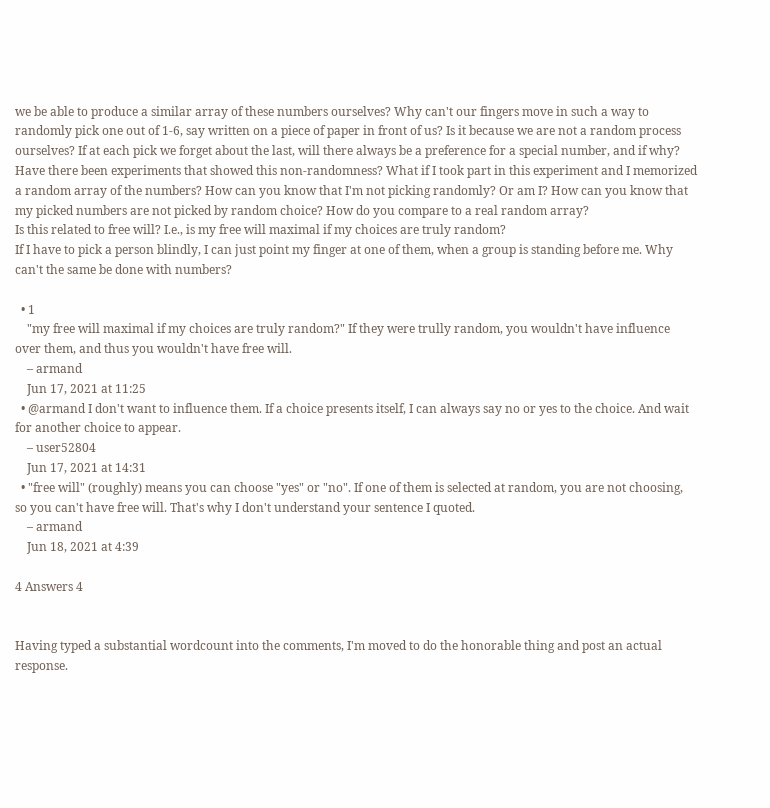we be able to produce a similar array of these numbers ourselves? Why can't our fingers move in such a way to randomly pick one out of 1-6, say written on a piece of paper in front of us? Is it because we are not a random process ourselves? If at each pick we forget about the last, will there always be a preference for a special number, and if why? Have there been experiments that showed this non-randomness? What if I took part in this experiment and I memorized a random array of the numbers? How can you know that I'm not picking randomly? Or am I? How can you know that my picked numbers are not picked by random choice? How do you compare to a real random array?
Is this related to free will? I.e., is my free will maximal if my choices are truly random?
If I have to pick a person blindly, I can just point my finger at one of them, when a group is standing before me. Why can't the same be done with numbers?

  • 1
    "my free will maximal if my choices are truly random?" If they were trully random, you wouldn't have influence over them, and thus you wouldn't have free will.
    – armand
    Jun 17, 2021 at 11:25
  • @armand I don't want to influence them. If a choice presents itself, I can always say no or yes to the choice. And wait for another choice to appear.
    – user52804
    Jun 17, 2021 at 14:31
  • "free will" (roughly) means you can choose "yes" or "no". If one of them is selected at random, you are not choosing, so you can't have free will. That's why I don't understand your sentence I quoted.
    – armand
    Jun 18, 2021 at 4:39

4 Answers 4


Having typed a substantial wordcount into the comments, I'm moved to do the honorable thing and post an actual response.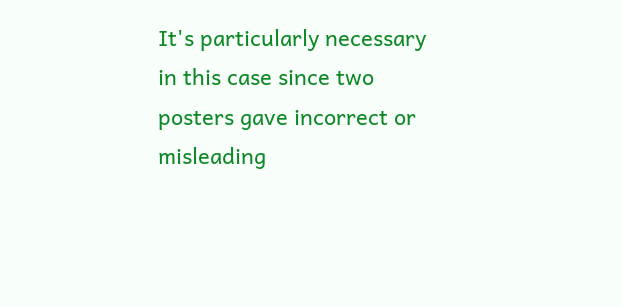It's particularly necessary in this case since two posters gave incorrect or misleading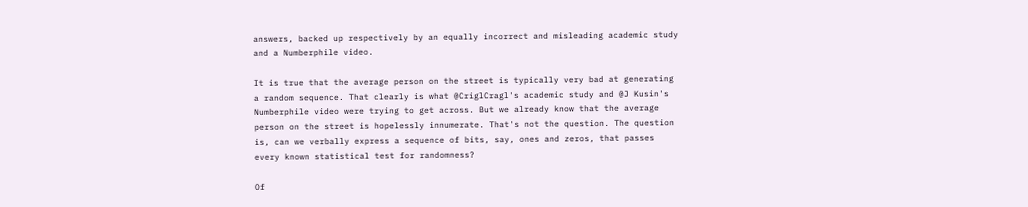answers, backed up respectively by an equally incorrect and misleading academic study and a Numberphile video.

It is true that the average person on the street is typically very bad at generating a random sequence. That clearly is what @CriglCragl's academic study and @J Kusin's Numberphile video were trying to get across. But we already know that the average person on the street is hopelessly innumerate. That's not the question. The question is, can we verbally express a sequence of bits, say, ones and zeros, that passes every known statistical test for randomness?

Of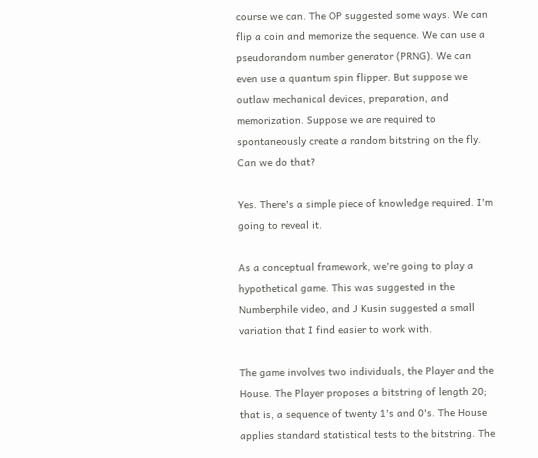course we can. The OP suggested some ways. We can flip a coin and memorize the sequence. We can use a pseudorandom number generator (PRNG). We can even use a quantum spin flipper. But suppose we outlaw mechanical devices, preparation, and memorization. Suppose we are required to spontaneously create a random bitstring on the fly. Can we do that?

Yes. There's a simple piece of knowledge required. I'm going to reveal it.

As a conceptual framework, we're going to play a hypothetical game. This was suggested in the Numberphile video, and J Kusin suggested a small variation that I find easier to work with.

The game involves two individuals, the Player and the House. The Player proposes a bitstring of length 20; that is, a sequence of twenty 1's and 0's. The House applies standard statistical tests to the bitstring. The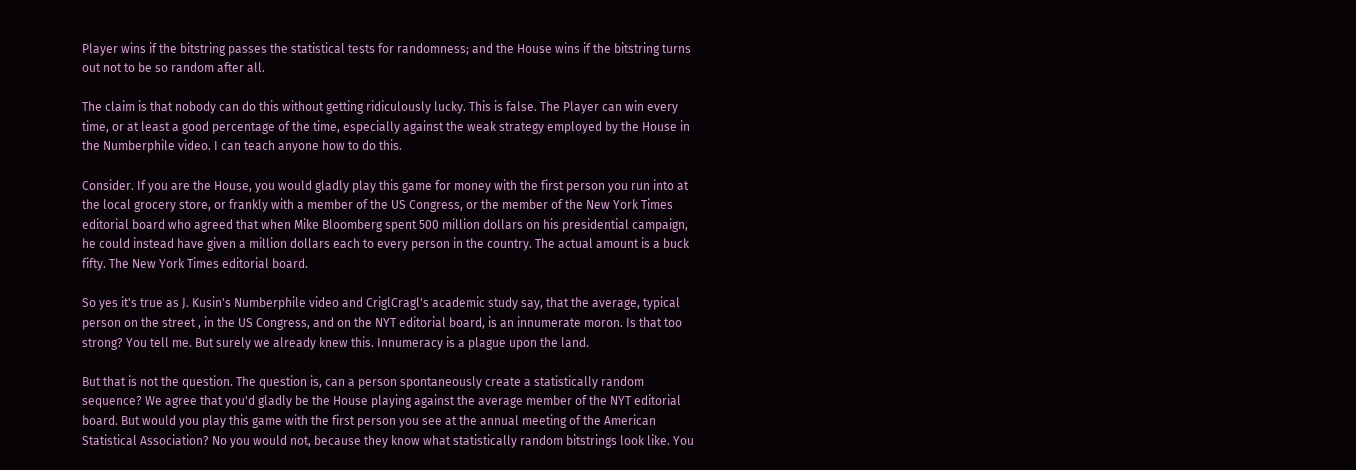Player wins if the bitstring passes the statistical tests for randomness; and the House wins if the bitstring turns out not to be so random after all.

The claim is that nobody can do this without getting ridiculously lucky. This is false. The Player can win every time, or at least a good percentage of the time, especially against the weak strategy employed by the House in the Numberphile video. I can teach anyone how to do this.

Consider. If you are the House, you would gladly play this game for money with the first person you run into at the local grocery store, or frankly with a member of the US Congress, or the member of the New York Times editorial board who agreed that when Mike Bloomberg spent 500 million dollars on his presidential campaign, he could instead have given a million dollars each to every person in the country. The actual amount is a buck fifty. The New York Times editorial board.

So yes it's true as J. Kusin's Numberphile video and CriglCragl's academic study say, that the average, typical person on the street , in the US Congress, and on the NYT editorial board, is an innumerate moron. Is that too strong? You tell me. But surely we already knew this. Innumeracy is a plague upon the land.

But that is not the question. The question is, can a person spontaneously create a statistically random sequence? We agree that you'd gladly be the House playing against the average member of the NYT editorial board. But would you play this game with the first person you see at the annual meeting of the American Statistical Association? No you would not, because they know what statistically random bitstrings look like. You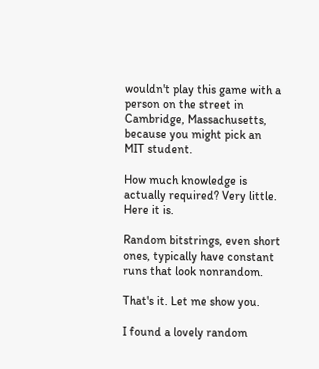wouldn't play this game with a person on the street in Cambridge, Massachusetts, because you might pick an MIT student.

How much knowledge is actually required? Very little. Here it is.

Random bitstrings, even short ones, typically have constant runs that look nonrandom.

That's it. Let me show you.

I found a lovely random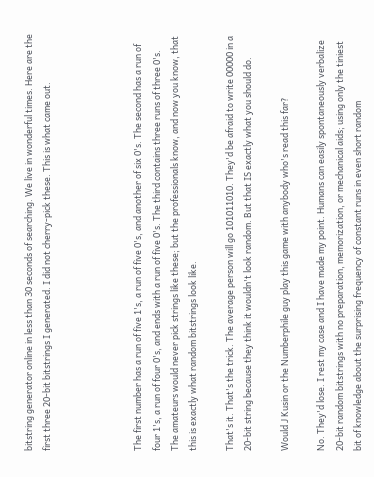bitstring generator online in less than 30 seconds of searching. We live in wonderful times. Here are the first three 20-bit bitstrings I generated. I did not cherry-pick these. This is what came out.




The first number has a run of five 1's, a run of five 0's, and another of six 0's. The second has a run of four 1's, a run of four 0's, and ends with a run of five 0's. The third contains three runs of three 0's. The amateurs would never pick strings like these; but the professionals know, and now you know, that this is exactly what random bitstrings look like.

That's it. That's the trick. The average person will go 101011010. They'd be afraid to write 00000 in a 20-bit string because they think it wouldn't look random. But that IS exactly what you should do.

Would J Kusin or the Numberphile guy play this game with anybody who's read this far?

No. They'd lose. I rest my case and I have made my point. Humans can easily spontaneously verbalize 20-bit random bitstrings with no preparation, memorization, or mechanical aids; using only the tiniest bit of knowledge about the surprising frequency of constant runs in even short random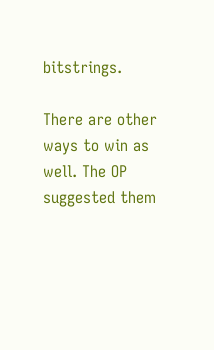bitstrings.

There are other ways to win as well. The OP suggested them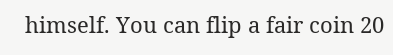himself. You can flip a fair coin 20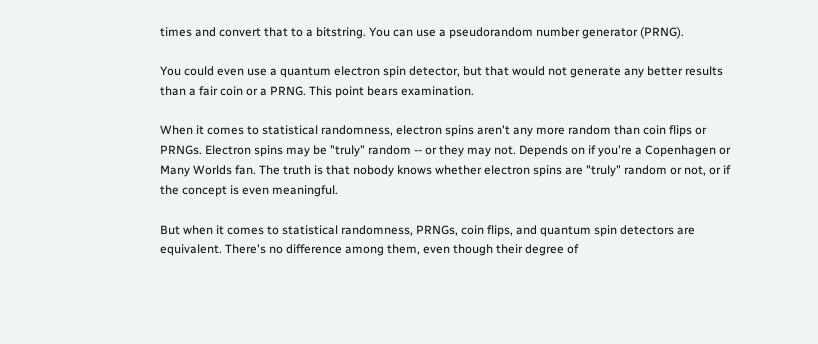times and convert that to a bitstring. You can use a pseudorandom number generator (PRNG).

You could even use a quantum electron spin detector, but that would not generate any better results than a fair coin or a PRNG. This point bears examination.

When it comes to statistical randomness, electron spins aren't any more random than coin flips or PRNGs. Electron spins may be "truly" random -- or they may not. Depends on if you're a Copenhagen or Many Worlds fan. The truth is that nobody knows whether electron spins are "truly" random or not, or if the concept is even meaningful.

But when it comes to statistical randomness, PRNGs, coin flips, and quantum spin detectors are equivalent. There's no difference among them, even though their degree of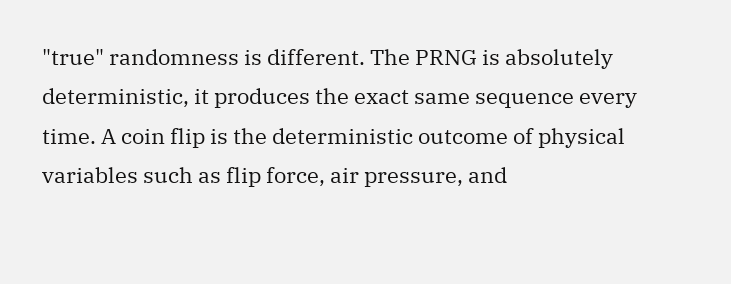"true" randomness is different. The PRNG is absolutely deterministic, it produces the exact same sequence every time. A coin flip is the deterministic outcome of physical variables such as flip force, air pressure, and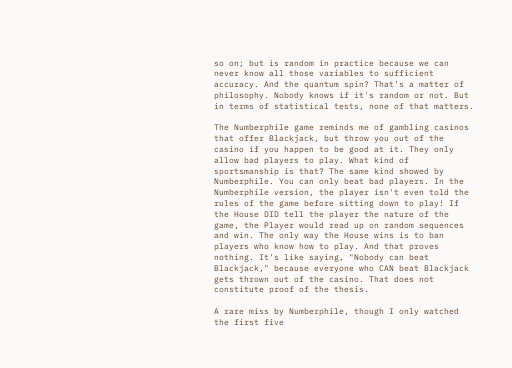so on; but is random in practice because we can never know all those variables to sufficient accuracy. And the quantum spin? That's a matter of philosophy. Nobody knows if it's random or not. But in terms of statistical tests, none of that matters.

The Numberphile game reminds me of gambling casinos that offer Blackjack, but throw you out of the casino if you happen to be good at it. They only allow bad players to play. What kind of sportsmanship is that? The same kind showed by Numberphile. You can only beat bad players. In the Numberphile version, the player isn't even told the rules of the game before sitting down to play! If the House DID tell the player the nature of the game, the Player would read up on random sequences and win. The only way the House wins is to ban players who know how to play. And that proves nothing. It's like saying, "Nobody can beat Blackjack," because everyone who CAN beat Blackjack gets thrown out of the casino. That does not constitute proof of the thesis.

A rare miss by Numberphile, though I only watched the first five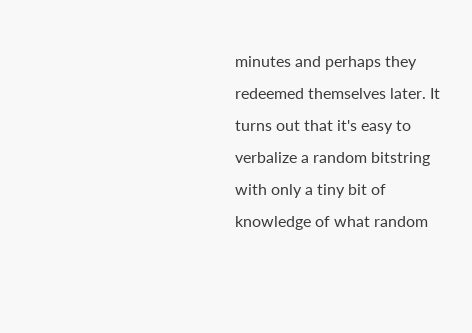minutes and perhaps they redeemed themselves later. It turns out that it's easy to verbalize a random bitstring with only a tiny bit of knowledge of what random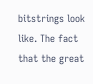bitstrings look like. The fact that the great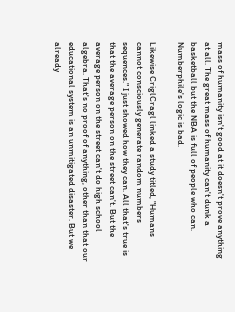mass of humanity isn't good at it doesn't prove anything at all. The great mass of humanity can't dunk a basketball but the NBA is full of people who can. Numberphile's logic is bad.

Likewise CriglCragl linked a study titled, "Humans cannot consciously generate random numbers sequences." I just showed how they can. All that's true is that the average person on the street can't. But the average person on the street can't do high school algebra. That's no proof of anything, other than that our educational system is an unmitigated disaster. But we already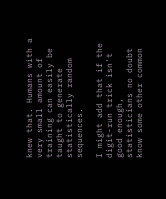knew that. Humans with a very small amount of training can easily be taught to generate statistically random sequences.

I might add that if the digit-run trick isn't good enough, statisticians no doubt know some other common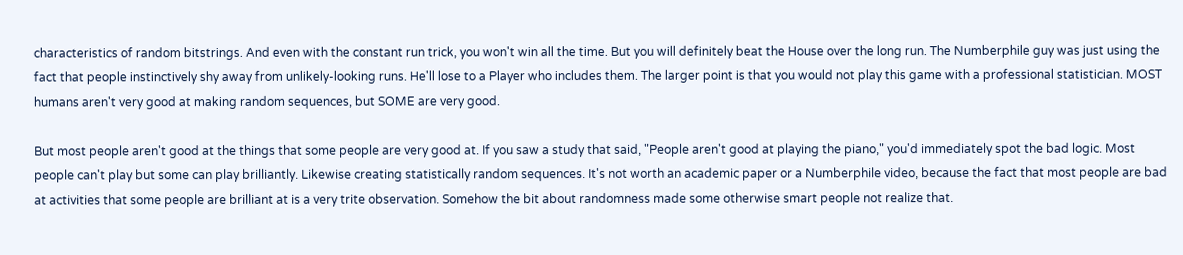characteristics of random bitstrings. And even with the constant run trick, you won't win all the time. But you will definitely beat the House over the long run. The Numberphile guy was just using the fact that people instinctively shy away from unlikely-looking runs. He'll lose to a Player who includes them. The larger point is that you would not play this game with a professional statistician. MOST humans aren't very good at making random sequences, but SOME are very good.

But most people aren't good at the things that some people are very good at. If you saw a study that said, "People aren't good at playing the piano," you'd immediately spot the bad logic. Most people can't play but some can play brilliantly. Likewise creating statistically random sequences. It's not worth an academic paper or a Numberphile video, because the fact that most people are bad at activities that some people are brilliant at is a very trite observation. Somehow the bit about randomness made some otherwise smart people not realize that.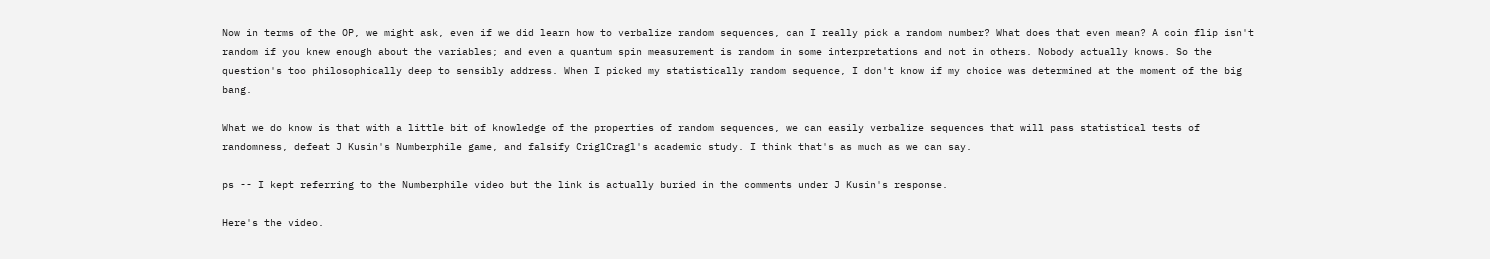Now in terms of the OP, we might ask, even if we did learn how to verbalize random sequences, can I really pick a random number? What does that even mean? A coin flip isn't random if you knew enough about the variables; and even a quantum spin measurement is random in some interpretations and not in others. Nobody actually knows. So the question's too philosophically deep to sensibly address. When I picked my statistically random sequence, I don't know if my choice was determined at the moment of the big bang.

What we do know is that with a little bit of knowledge of the properties of random sequences, we can easily verbalize sequences that will pass statistical tests of randomness, defeat J Kusin's Numberphile game, and falsify CriglCragl's academic study. I think that's as much as we can say.

ps -- I kept referring to the Numberphile video but the link is actually buried in the comments under J Kusin's response.

Here's the video.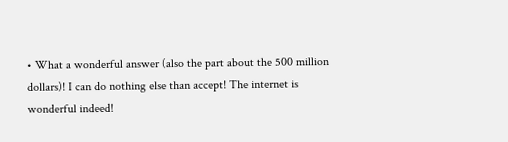• What a wonderful answer (also the part about the 500 million dollars)! I can do nothing else than accept! The internet is wonderful indeed!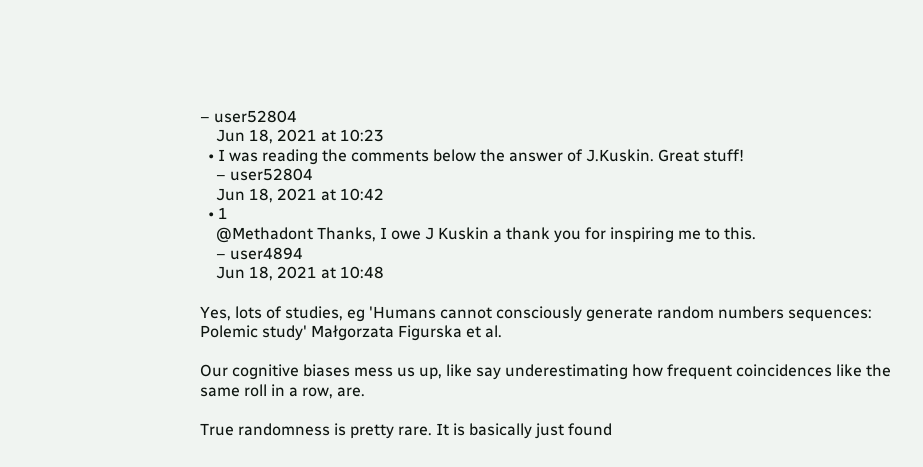– user52804
    Jun 18, 2021 at 10:23
  • I was reading the comments below the answer of J.Kuskin. Great stuff!
    – user52804
    Jun 18, 2021 at 10:42
  • 1
    @Methadont Thanks, I owe J Kuskin a thank you for inspiring me to this.
    – user4894
    Jun 18, 2021 at 10:48

Yes, lots of studies, eg 'Humans cannot consciously generate random numbers sequences: Polemic study' Małgorzata Figurska et al.

Our cognitive biases mess us up, like say underestimating how frequent coincidences like the same roll in a row, are.

True randomness is pretty rare. It is basically just found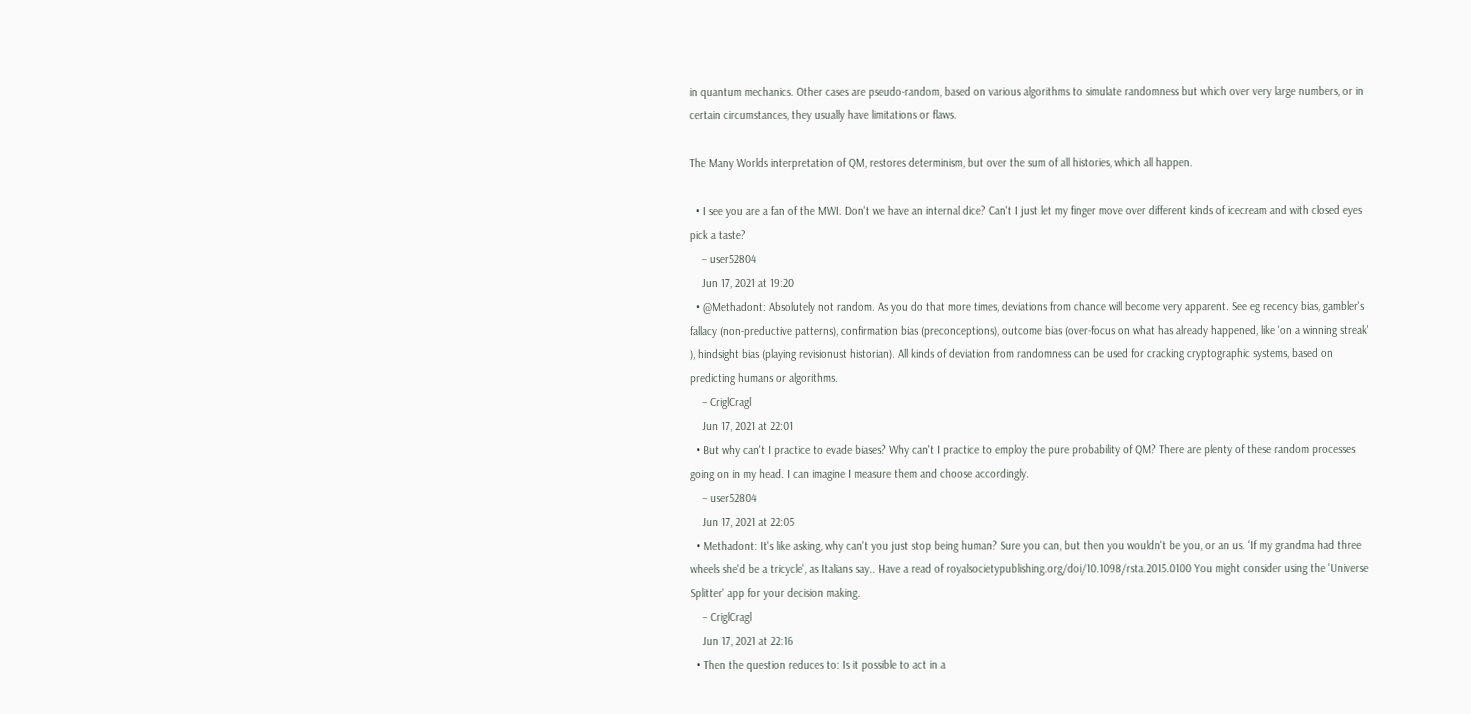in quantum mechanics. Other cases are pseudo-random, based on various algorithms to simulate randomness but which over very large numbers, or in certain circumstances, they usually have limitations or flaws.

The Many Worlds interpretation of QM, restores determinism, but over the sum of all histories, which all happen.

  • I see you are a fan of the MWI. Don't we have an internal dice? Can't I just let my finger move over different kinds of icecream and with closed eyes pick a taste?
    – user52804
    Jun 17, 2021 at 19:20
  • @Methadont: Absolutely not random. As you do that more times, deviations from chance will become very apparent. See eg recency bias, gambler's fallacy (non-preductive patterns), confirmation bias (preconceptions), outcome bias (over-focus on what has already happened, like 'on a winning streak' ), hindsight bias (playing revisionust historian). All kinds of deviation from randomness can be used for cracking cryptographic systems, based on predicting humans or algorithms.
    – CriglCragl
    Jun 17, 2021 at 22:01
  • But why can't I practice to evade biases? Why can't I practice to employ the pure probability of QM? There are plenty of these random processes going on in my head. I can imagine I measure them and choose accordingly.
    – user52804
    Jun 17, 2021 at 22:05
  • Methadont: It's like asking, why can't you just stop being human? Sure you can, but then you wouldn't be you, or an us. 'If my grandma had three wheels she'd be a tricycle', as Italians say.. Have a read of royalsocietypublishing.org/doi/10.1098/rsta.2015.0100 You might consider using the 'Universe Splitter' app for your decision making.
    – CriglCragl
    Jun 17, 2021 at 22:16
  • Then the question reduces to: Is it possible to act in a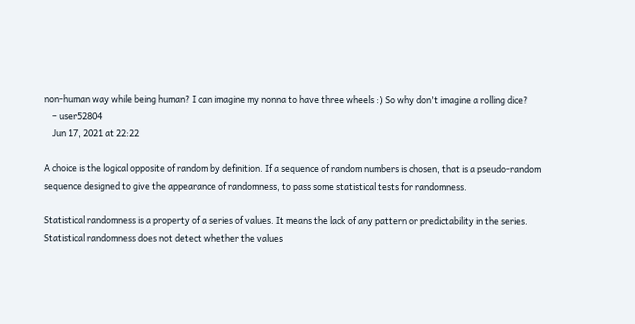non-human way while being human? I can imagine my nonna to have three wheels :) So why don't imagine a rolling dice?
    – user52804
    Jun 17, 2021 at 22:22

A choice is the logical opposite of random by definition. If a sequence of random numbers is chosen, that is a pseudo-random sequence designed to give the appearance of randomness, to pass some statistical tests for randomness.

Statistical randomness is a property of a series of values. It means the lack of any pattern or predictability in the series. Statistical randomness does not detect whether the values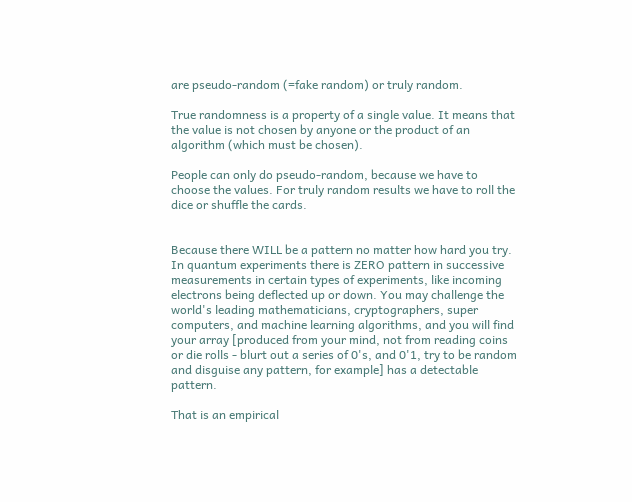are pseudo-random (=fake random) or truly random.

True randomness is a property of a single value. It means that the value is not chosen by anyone or the product of an algorithm (which must be chosen).

People can only do pseudo-random, because we have to choose the values. For truly random results we have to roll the dice or shuffle the cards.


Because there WILL be a pattern no matter how hard you try. In quantum experiments there is ZERO pattern in successive measurements in certain types of experiments, like incoming electrons being deflected up or down. You may challenge the world's leading mathematicians, cryptographers, super computers, and machine learning algorithms, and you will find your array [produced from your mind, not from reading coins or die rolls - blurt out a series of 0's, and 0'1, try to be random and disguise any pattern, for example] has a detectable pattern.

That is an empirical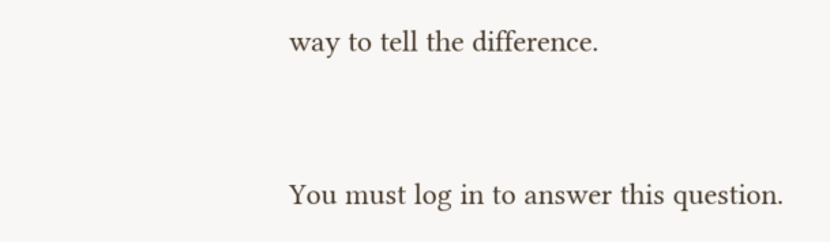way to tell the difference.


You must log in to answer this question.